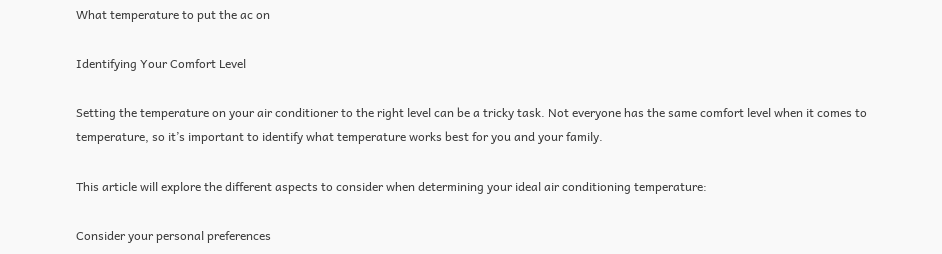What temperature to put the ac on

Identifying Your Comfort Level

Setting the temperature on your air conditioner to the right level can be a tricky task. Not everyone has the same comfort level when it comes to temperature, so it’s important to identify what temperature works best for you and your family.

This article will explore the different aspects to consider when determining your ideal air conditioning temperature:

Consider your personal preferences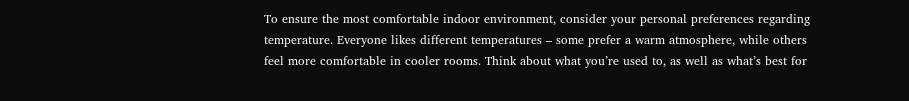To ensure the most comfortable indoor environment, consider your personal preferences regarding temperature. Everyone likes different temperatures – some prefer a warm atmosphere, while others feel more comfortable in cooler rooms. Think about what you’re used to, as well as what’s best for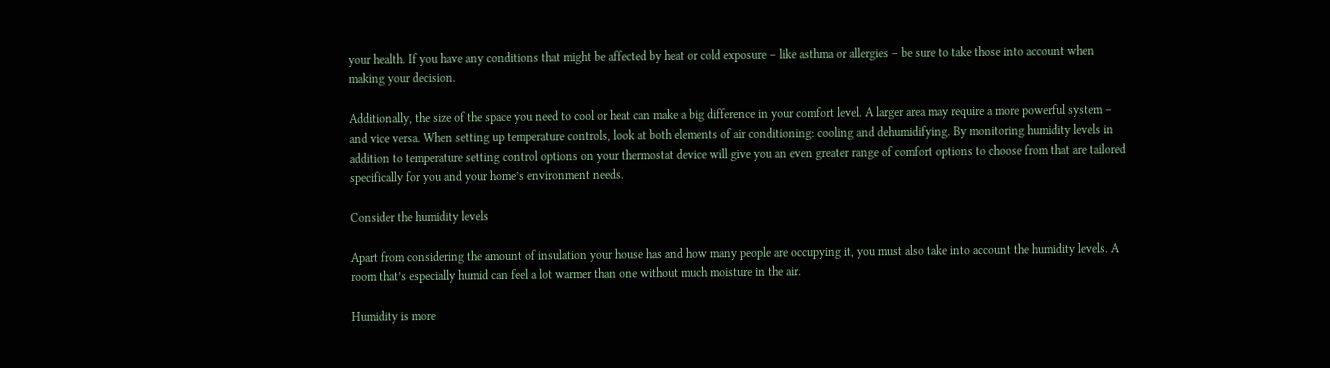your health. If you have any conditions that might be affected by heat or cold exposure – like asthma or allergies – be sure to take those into account when making your decision.

Additionally, the size of the space you need to cool or heat can make a big difference in your comfort level. A larger area may require a more powerful system – and vice versa. When setting up temperature controls, look at both elements of air conditioning: cooling and dehumidifying. By monitoring humidity levels in addition to temperature setting control options on your thermostat device will give you an even greater range of comfort options to choose from that are tailored specifically for you and your home’s environment needs.

Consider the humidity levels

Apart from considering the amount of insulation your house has and how many people are occupying it, you must also take into account the humidity levels. A room that’s especially humid can feel a lot warmer than one without much moisture in the air.

Humidity is more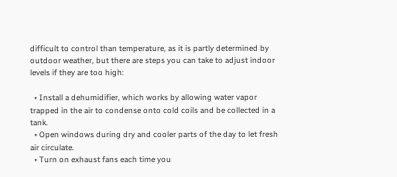difficult to control than temperature, as it is partly determined by outdoor weather, but there are steps you can take to adjust indoor levels if they are too high:

  • Install a dehumidifier, which works by allowing water vapor trapped in the air to condense onto cold coils and be collected in a tank.
  • Open windows during dry and cooler parts of the day to let fresh air circulate.
  • Turn on exhaust fans each time you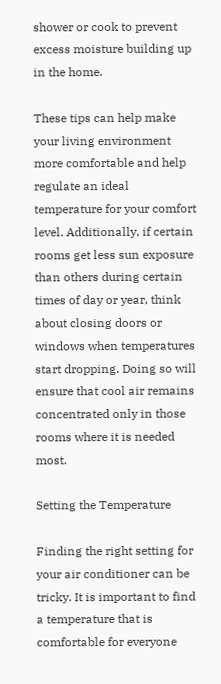shower or cook to prevent excess moisture building up in the home.

These tips can help make your living environment more comfortable and help regulate an ideal temperature for your comfort level. Additionally, if certain rooms get less sun exposure than others during certain times of day or year, think about closing doors or windows when temperatures start dropping. Doing so will ensure that cool air remains concentrated only in those rooms where it is needed most.

Setting the Temperature

Finding the right setting for your air conditioner can be tricky. It is important to find a temperature that is comfortable for everyone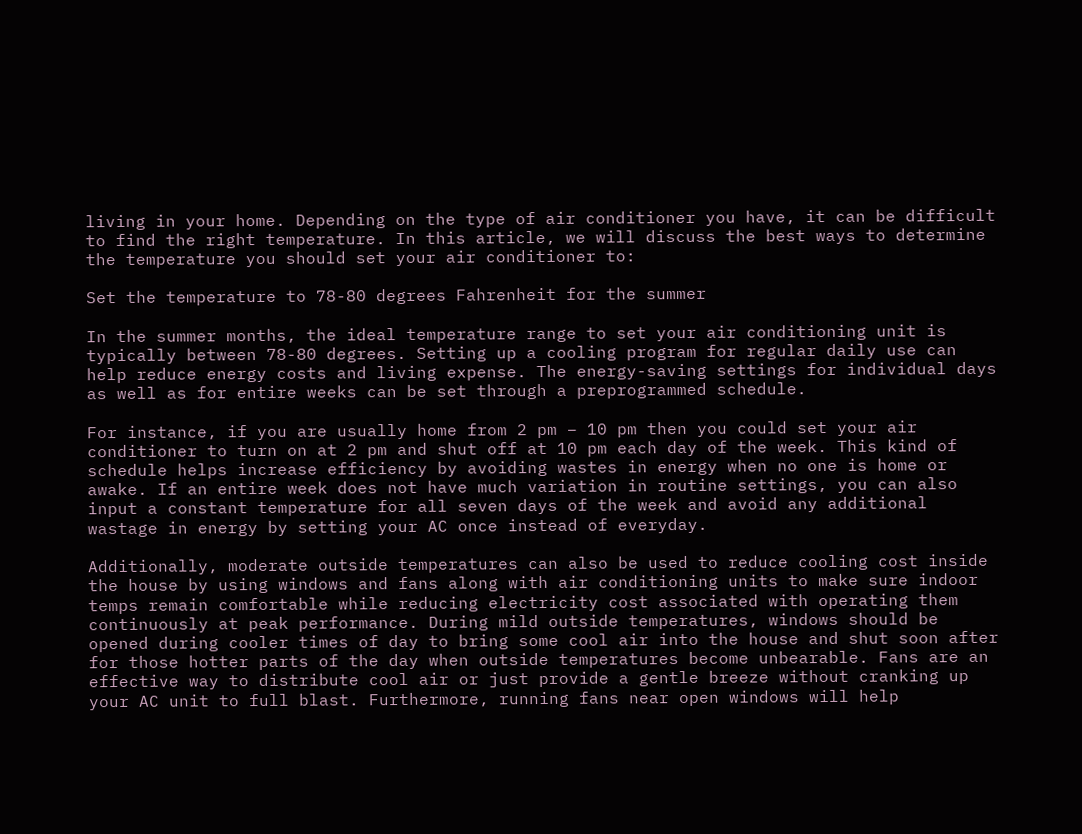living in your home. Depending on the type of air conditioner you have, it can be difficult to find the right temperature. In this article, we will discuss the best ways to determine the temperature you should set your air conditioner to:

Set the temperature to 78-80 degrees Fahrenheit for the summer

In the summer months, the ideal temperature range to set your air conditioning unit is typically between 78-80 degrees. Setting up a cooling program for regular daily use can help reduce energy costs and living expense. The energy-saving settings for individual days as well as for entire weeks can be set through a preprogrammed schedule.

For instance, if you are usually home from 2 pm – 10 pm then you could set your air conditioner to turn on at 2 pm and shut off at 10 pm each day of the week. This kind of schedule helps increase efficiency by avoiding wastes in energy when no one is home or awake. If an entire week does not have much variation in routine settings, you can also input a constant temperature for all seven days of the week and avoid any additional wastage in energy by setting your AC once instead of everyday.

Additionally, moderate outside temperatures can also be used to reduce cooling cost inside the house by using windows and fans along with air conditioning units to make sure indoor temps remain comfortable while reducing electricity cost associated with operating them continuously at peak performance. During mild outside temperatures, windows should be opened during cooler times of day to bring some cool air into the house and shut soon after for those hotter parts of the day when outside temperatures become unbearable. Fans are an effective way to distribute cool air or just provide a gentle breeze without cranking up your AC unit to full blast. Furthermore, running fans near open windows will help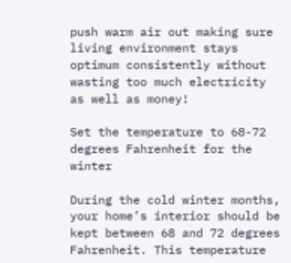push warm air out making sure living environment stays optimum consistently without wasting too much electricity as well as money!

Set the temperature to 68-72 degrees Fahrenheit for the winter

During the cold winter months, your home’s interior should be kept between 68 and 72 degrees Fahrenheit. This temperature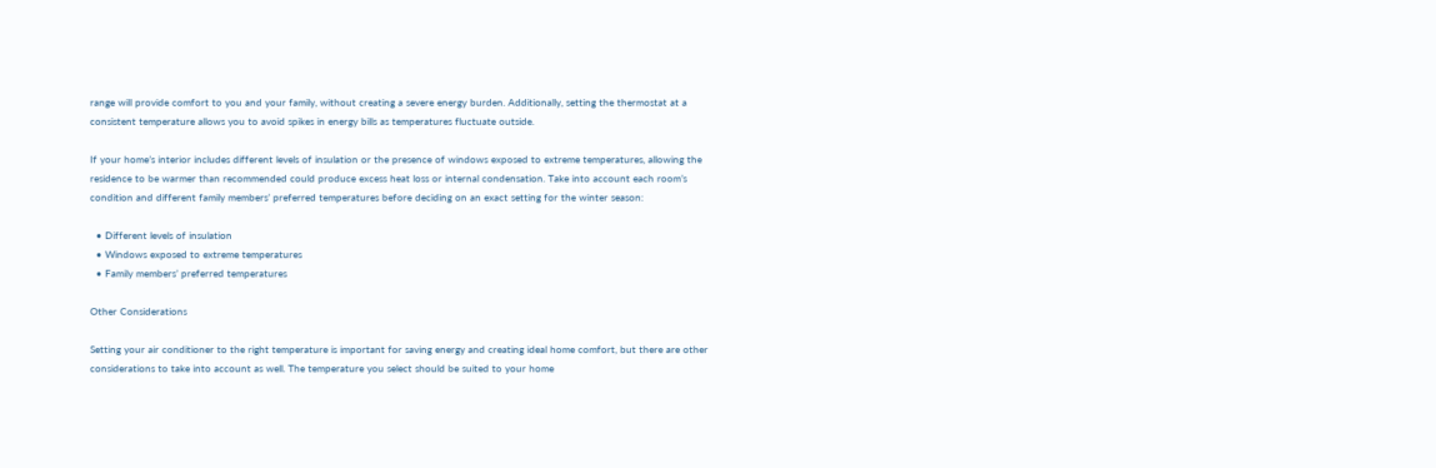range will provide comfort to you and your family, without creating a severe energy burden. Additionally, setting the thermostat at a consistent temperature allows you to avoid spikes in energy bills as temperatures fluctuate outside.

If your home’s interior includes different levels of insulation or the presence of windows exposed to extreme temperatures, allowing the residence to be warmer than recommended could produce excess heat loss or internal condensation. Take into account each room’s condition and different family members’ preferred temperatures before deciding on an exact setting for the winter season:

  • Different levels of insulation
  • Windows exposed to extreme temperatures
  • Family members’ preferred temperatures

Other Considerations

Setting your air conditioner to the right temperature is important for saving energy and creating ideal home comfort, but there are other considerations to take into account as well. The temperature you select should be suited to your home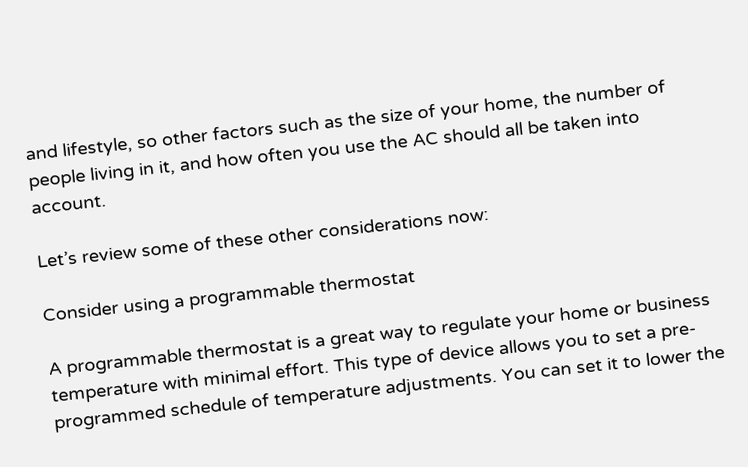and lifestyle, so other factors such as the size of your home, the number of people living in it, and how often you use the AC should all be taken into account.

Let’s review some of these other considerations now:

Consider using a programmable thermostat

A programmable thermostat is a great way to regulate your home or business temperature with minimal effort. This type of device allows you to set a pre-programmed schedule of temperature adjustments. You can set it to lower the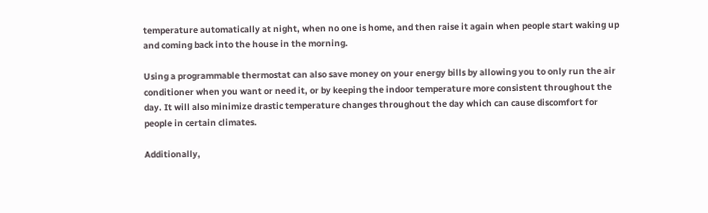temperature automatically at night, when no one is home, and then raise it again when people start waking up and coming back into the house in the morning.

Using a programmable thermostat can also save money on your energy bills by allowing you to only run the air conditioner when you want or need it, or by keeping the indoor temperature more consistent throughout the day. It will also minimize drastic temperature changes throughout the day which can cause discomfort for people in certain climates.

Additionally,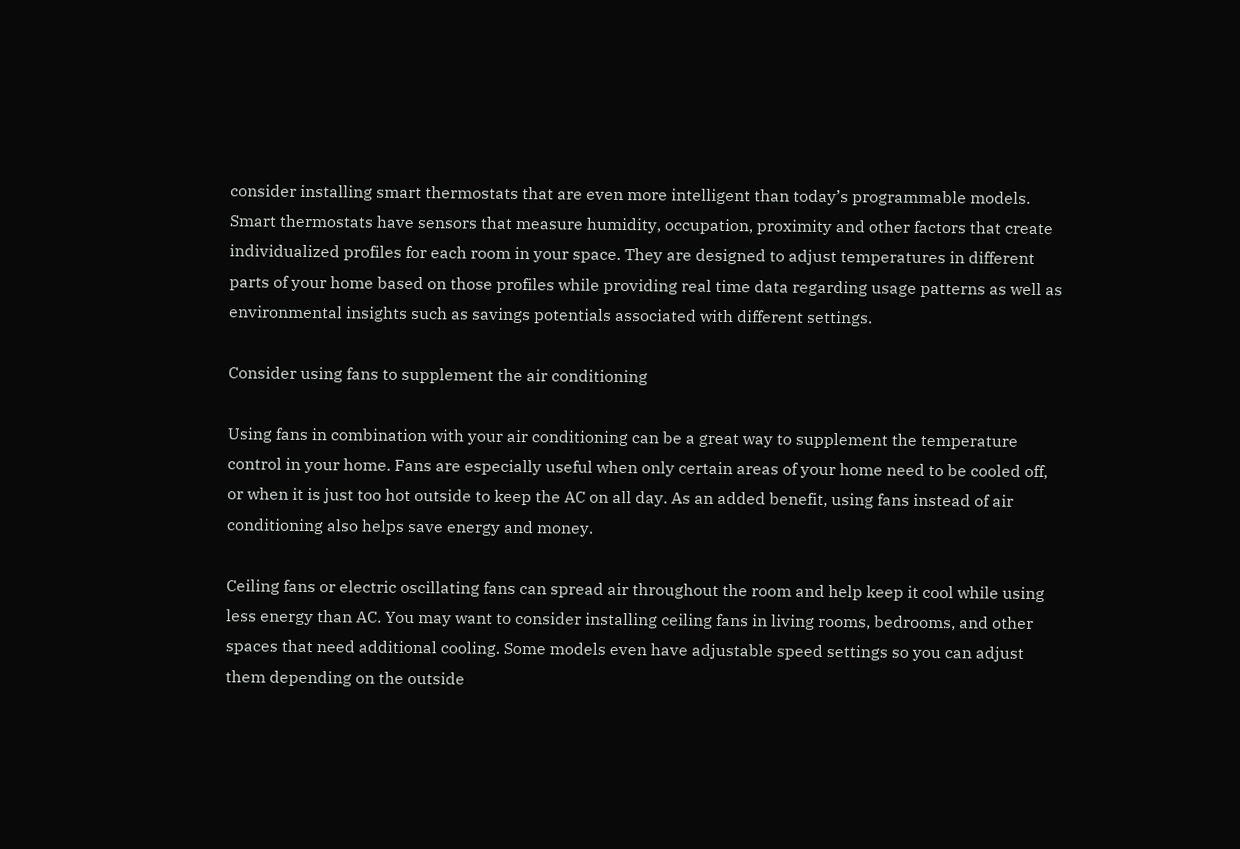consider installing smart thermostats that are even more intelligent than today’s programmable models. Smart thermostats have sensors that measure humidity, occupation, proximity and other factors that create individualized profiles for each room in your space. They are designed to adjust temperatures in different parts of your home based on those profiles while providing real time data regarding usage patterns as well as environmental insights such as savings potentials associated with different settings.

Consider using fans to supplement the air conditioning

Using fans in combination with your air conditioning can be a great way to supplement the temperature control in your home. Fans are especially useful when only certain areas of your home need to be cooled off, or when it is just too hot outside to keep the AC on all day. As an added benefit, using fans instead of air conditioning also helps save energy and money.

Ceiling fans or electric oscillating fans can spread air throughout the room and help keep it cool while using less energy than AC. You may want to consider installing ceiling fans in living rooms, bedrooms, and other spaces that need additional cooling. Some models even have adjustable speed settings so you can adjust them depending on the outside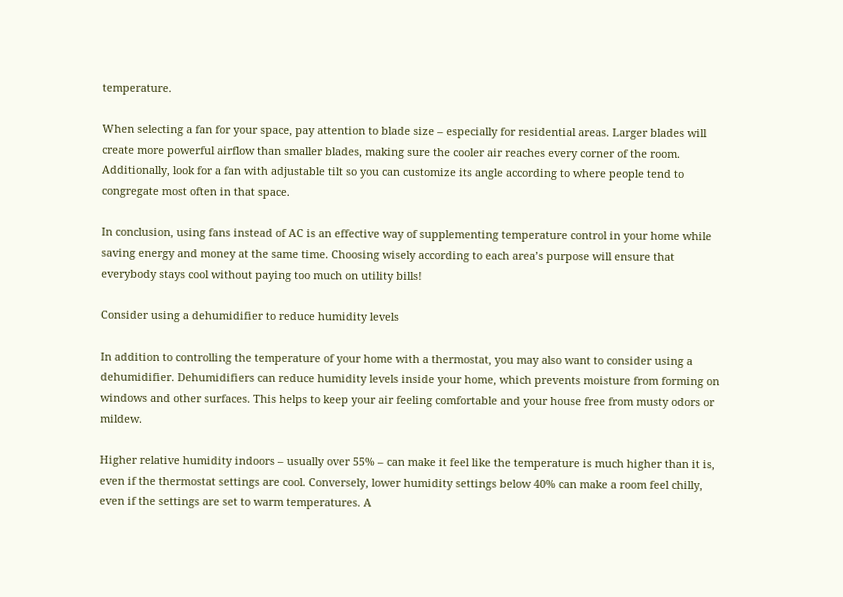temperature.

When selecting a fan for your space, pay attention to blade size – especially for residential areas. Larger blades will create more powerful airflow than smaller blades, making sure the cooler air reaches every corner of the room. Additionally, look for a fan with adjustable tilt so you can customize its angle according to where people tend to congregate most often in that space.

In conclusion, using fans instead of AC is an effective way of supplementing temperature control in your home while saving energy and money at the same time. Choosing wisely according to each area’s purpose will ensure that everybody stays cool without paying too much on utility bills!

Consider using a dehumidifier to reduce humidity levels

In addition to controlling the temperature of your home with a thermostat, you may also want to consider using a dehumidifier. Dehumidifiers can reduce humidity levels inside your home, which prevents moisture from forming on windows and other surfaces. This helps to keep your air feeling comfortable and your house free from musty odors or mildew.

Higher relative humidity indoors – usually over 55% – can make it feel like the temperature is much higher than it is, even if the thermostat settings are cool. Conversely, lower humidity settings below 40% can make a room feel chilly, even if the settings are set to warm temperatures. A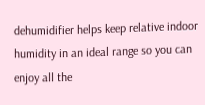dehumidifier helps keep relative indoor humidity in an ideal range so you can enjoy all the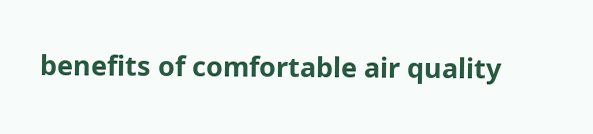benefits of comfortable air quality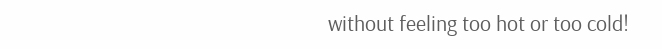without feeling too hot or too cold!